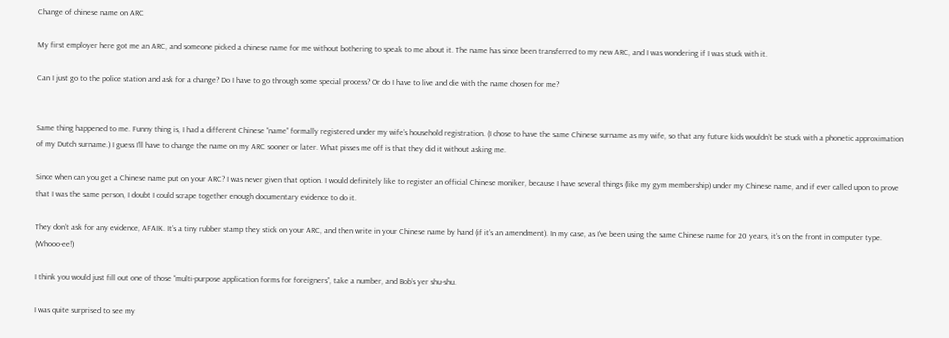Change of chinese name on ARC

My first employer here got me an ARC, and someone picked a chinese name for me without bothering to speak to me about it. The name has since been transferred to my new ARC, and I was wondering if I was stuck with it.

Can I just go to the police station and ask for a change? Do I have to go through some special process? Or do I have to live and die with the name chosen for me?


Same thing happened to me. Funny thing is, I had a different Chinese “name” formally registered under my wife’s household registration. (I chose to have the same Chinese surname as my wife, so that any future kids wouldn’t be stuck with a phonetic approximation of my Dutch surname.) I guess I’ll have to change the name on my ARC sooner or later. What pisses me off is that they did it without asking me.

Since when can you get a Chinese name put on your ARC? I was never given that option. I would definitely like to register an official Chinese moniker, because I have several things (like my gym membership) under my Chinese name, and if ever called upon to prove that I was the same person, I doubt I could scrape together enough documentary evidence to do it.

They don’t ask for any evidence, AFAIK. It’s a tiny rubber stamp they stick on your ARC, and then write in your Chinese name by hand (if it’s an amendment). In my case, as I’ve been using the same Chinese name for 20 years, it’s on the front in computer type. (Whooo-ee!)

I think you would just fill out one of those “multi-purpose application forms for foreigners”, take a number, and Bob’s yer shu-shu.

I was quite surprised to see my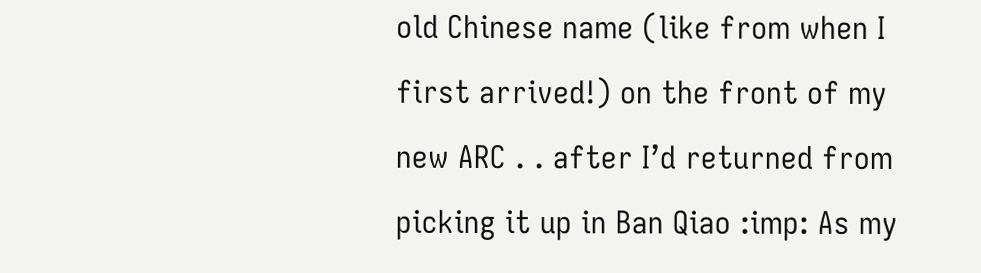old Chinese name (like from when I first arrived!) on the front of my new ARC . . after I’d returned from picking it up in Ban Qiao :imp: As my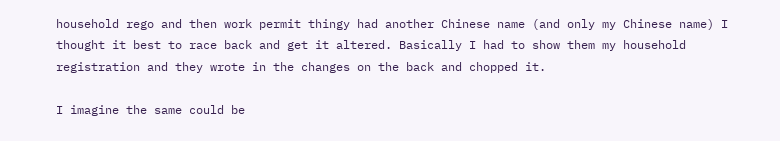household rego and then work permit thingy had another Chinese name (and only my Chinese name) I thought it best to race back and get it altered. Basically I had to show them my household registration and they wrote in the changes on the back and chopped it.

I imagine the same could be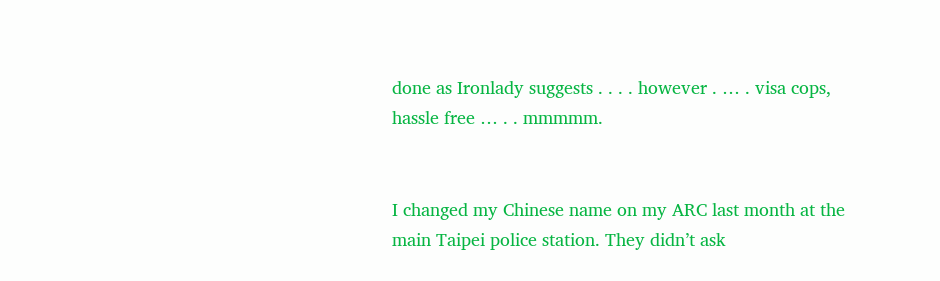done as Ironlady suggests . . . . however . … . visa cops, hassle free … . . mmmmm.


I changed my Chinese name on my ARC last month at the main Taipei police station. They didn’t ask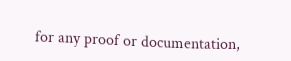for any proof or documentation,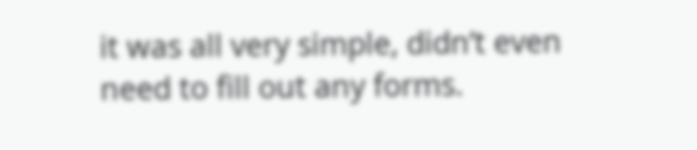it was all very simple, didn’t even need to fill out any forms.